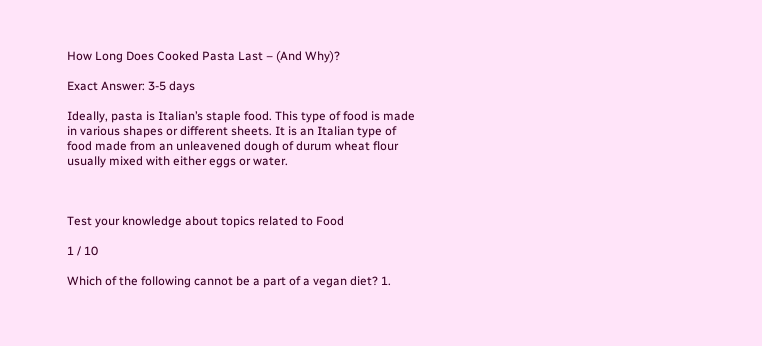How Long Does Cooked Pasta Last – (And Why)?

Exact Answer: 3-5 days

Ideally, pasta is Italian’s staple food. This type of food is made in various shapes or different sheets. It is an Italian type of food made from an unleavened dough of durum wheat flour usually mixed with either eggs or water.



Test your knowledge about topics related to Food

1 / 10

Which of the following cannot be a part of a vegan diet? 1.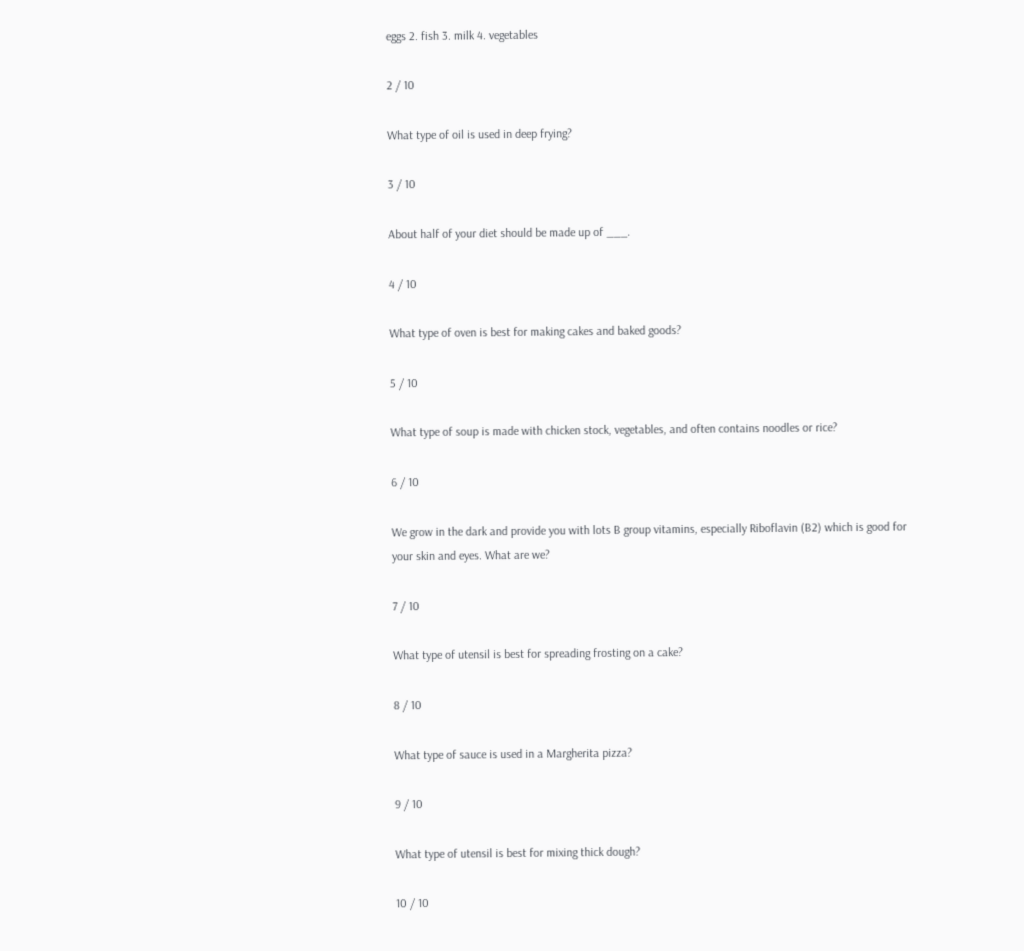eggs 2. fish 3. milk 4. vegetables

2 / 10

What type of oil is used in deep frying?

3 / 10

About half of your diet should be made up of ___.

4 / 10

What type of oven is best for making cakes and baked goods?

5 / 10

What type of soup is made with chicken stock, vegetables, and often contains noodles or rice?

6 / 10

We grow in the dark and provide you with lots B group vitamins, especially Riboflavin (B2) which is good for your skin and eyes. What are we?

7 / 10

What type of utensil is best for spreading frosting on a cake?

8 / 10

What type of sauce is used in a Margherita pizza?

9 / 10

What type of utensil is best for mixing thick dough?

10 / 10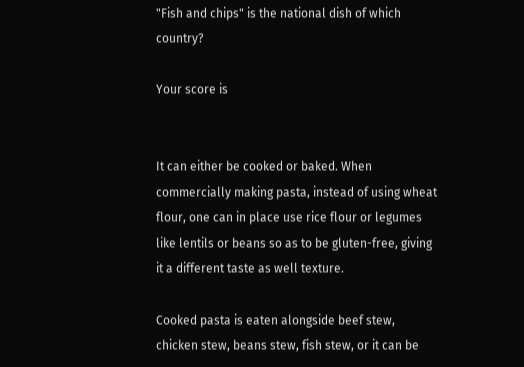"Fish and chips" is the national dish of which country?

Your score is


It can either be cooked or baked. When commercially making pasta, instead of using wheat flour, one can in place use rice flour or legumes like lentils or beans so as to be gluten-free, giving it a different taste as well texture.

Cooked pasta is eaten alongside beef stew, chicken stew, beans stew, fish stew, or it can be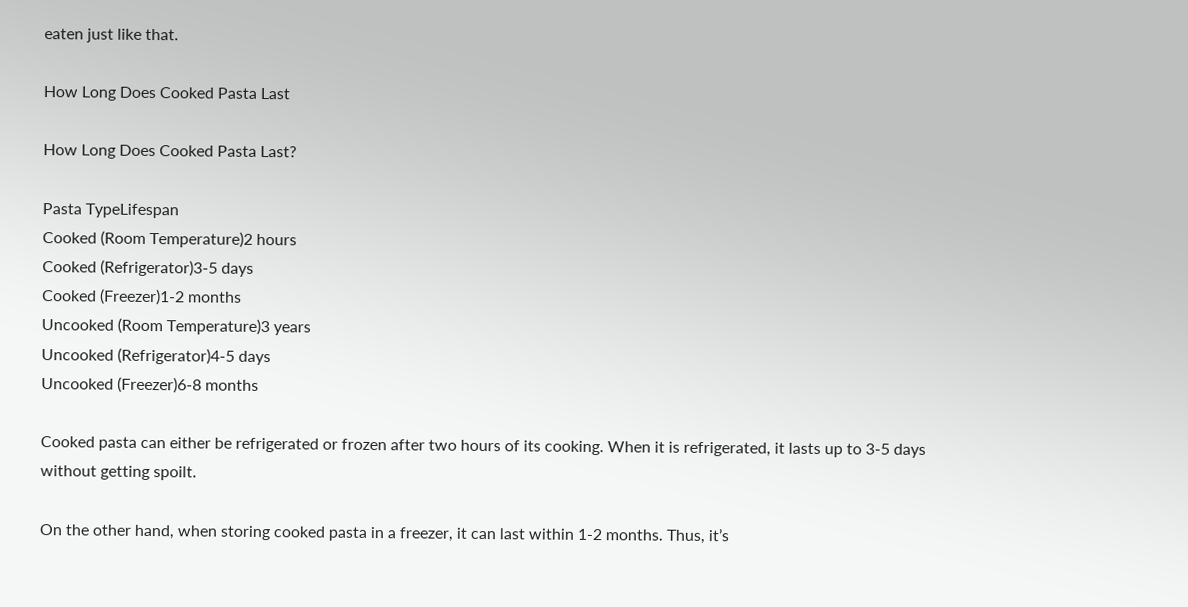eaten just like that.

How Long Does Cooked Pasta Last

How Long Does Cooked Pasta Last?

Pasta TypeLifespan
Cooked (Room Temperature)2 hours
Cooked (Refrigerator)3-5 days
Cooked (Freezer)1-2 months
Uncooked (Room Temperature)3 years
Uncooked (Refrigerator)4-5 days
Uncooked (Freezer)6-8 months

Cooked pasta can either be refrigerated or frozen after two hours of its cooking. When it is refrigerated, it lasts up to 3-5 days without getting spoilt.

On the other hand, when storing cooked pasta in a freezer, it can last within 1-2 months. Thus, it’s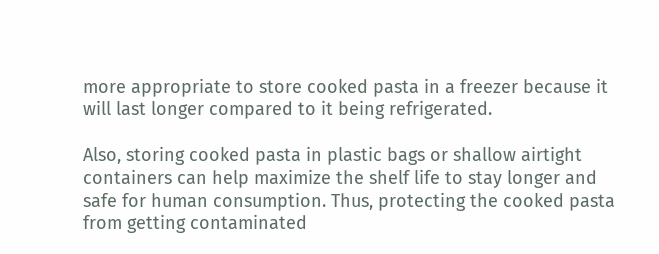more appropriate to store cooked pasta in a freezer because it will last longer compared to it being refrigerated.

Also, storing cooked pasta in plastic bags or shallow airtight containers can help maximize the shelf life to stay longer and safe for human consumption. Thus, protecting the cooked pasta from getting contaminated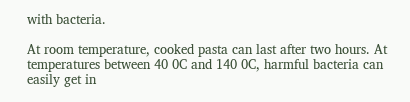with bacteria.

At room temperature, cooked pasta can last after two hours. At temperatures between 40 0C and 140 0C, harmful bacteria can easily get in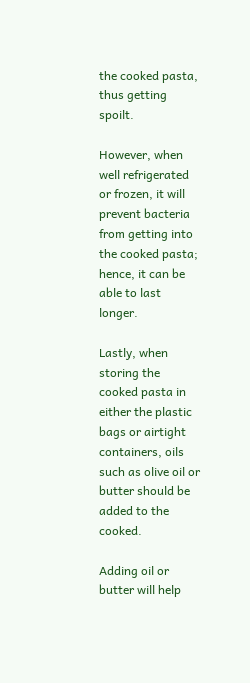the cooked pasta, thus getting spoilt.

However, when well refrigerated or frozen, it will prevent bacteria from getting into the cooked pasta; hence, it can be able to last longer.

Lastly, when storing the cooked pasta in either the plastic bags or airtight containers, oils such as olive oil or butter should be added to the cooked.

Adding oil or butter will help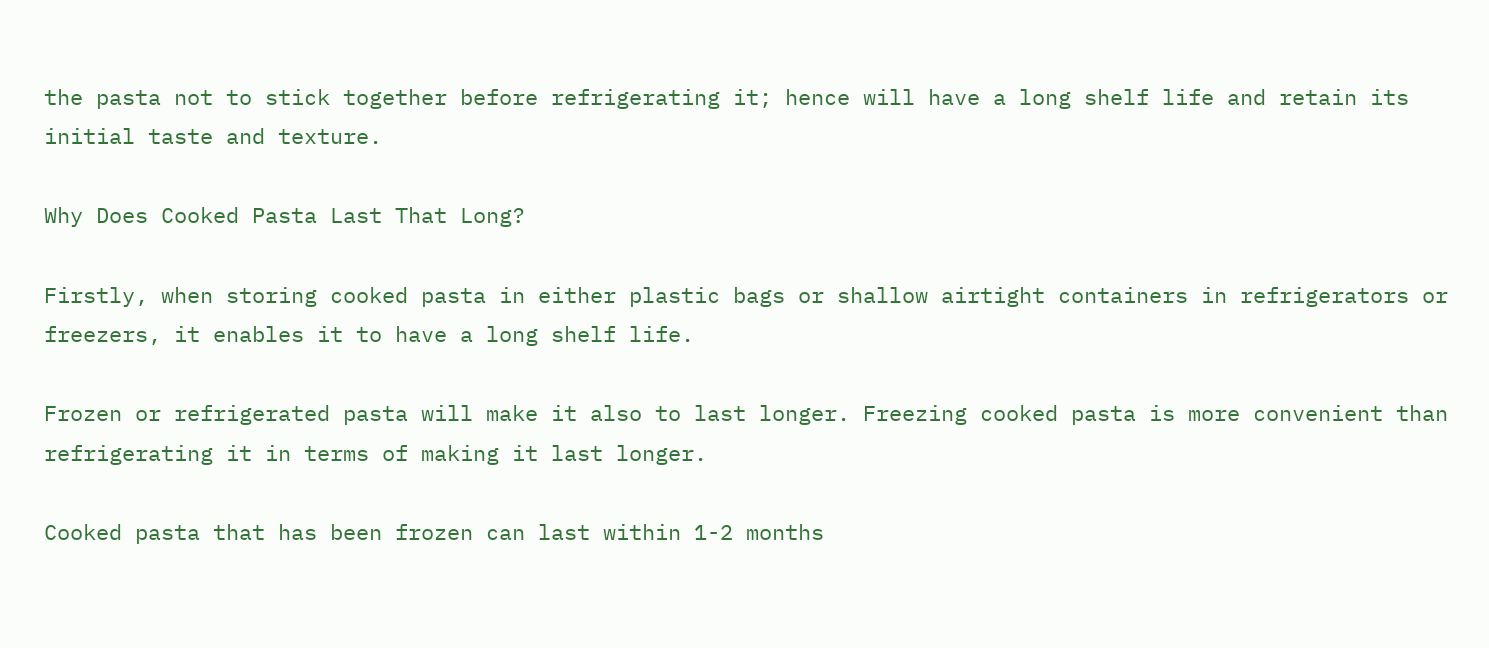the pasta not to stick together before refrigerating it; hence will have a long shelf life and retain its initial taste and texture.

Why Does Cooked Pasta Last That Long?

Firstly, when storing cooked pasta in either plastic bags or shallow airtight containers in refrigerators or freezers, it enables it to have a long shelf life.

Frozen or refrigerated pasta will make it also to last longer. Freezing cooked pasta is more convenient than refrigerating it in terms of making it last longer.

Cooked pasta that has been frozen can last within 1-2 months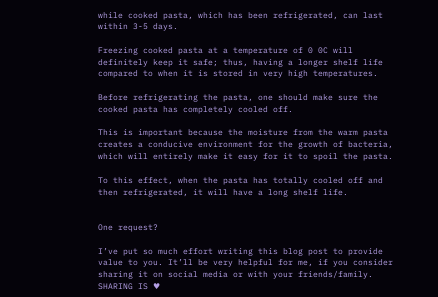while cooked pasta, which has been refrigerated, can last within 3-5 days.

Freezing cooked pasta at a temperature of 0 0C will definitely keep it safe; thus, having a longer shelf life compared to when it is stored in very high temperatures.

Before refrigerating the pasta, one should make sure the cooked pasta has completely cooled off.

This is important because the moisture from the warm pasta creates a conducive environment for the growth of bacteria, which will entirely make it easy for it to spoil the pasta.

To this effect, when the pasta has totally cooled off and then refrigerated, it will have a long shelf life.


One request?

I’ve put so much effort writing this blog post to provide value to you. It’ll be very helpful for me, if you consider sharing it on social media or with your friends/family. SHARING IS ♥